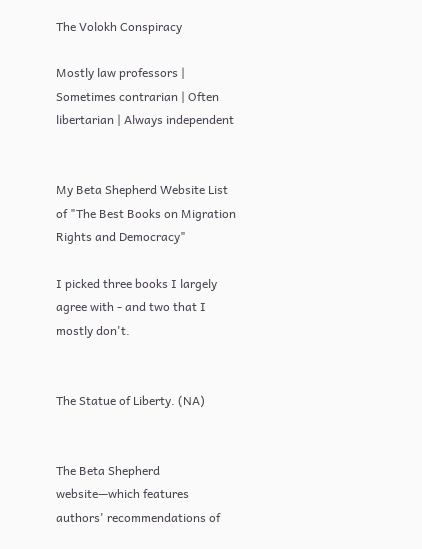The Volokh Conspiracy

Mostly law professors | Sometimes contrarian | Often libertarian | Always independent


My Beta Shepherd Website List of "The Best Books on Migration Rights and Democracy"

I picked three books I largely agree with - and two that I mostly don't.


The Statue of Liberty. (NA)


The Beta Shepherd website—which features authors' recommendations of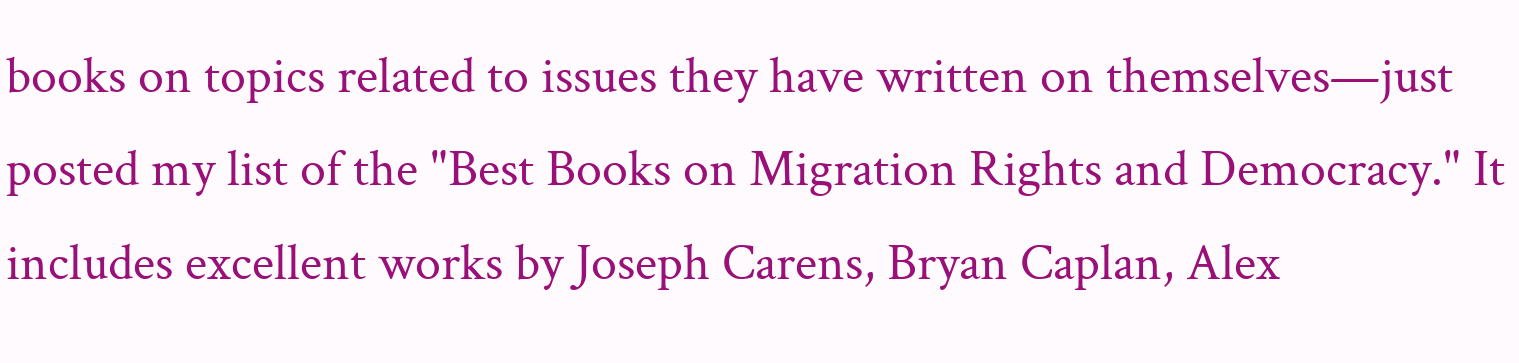books on topics related to issues they have written on themselves—just posted my list of the "Best Books on Migration Rights and Democracy." It includes excellent works by Joseph Carens, Bryan Caplan, Alex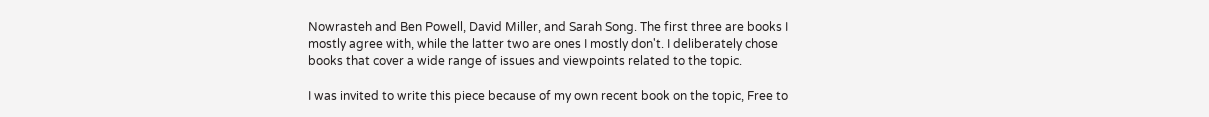Nowrasteh and Ben Powell, David Miller, and Sarah Song. The first three are books I mostly agree with, while the latter two are ones I mostly don't. I deliberately chose books that cover a wide range of issues and viewpoints related to the topic.

I was invited to write this piece because of my own recent book on the topic, Free to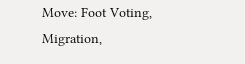Move: Foot Voting, Migration,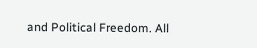and Political Freedom. All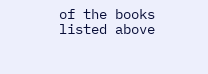of the books listed above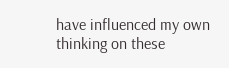have influenced my own thinking on these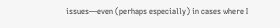issues—even (perhaps especially) in cases where I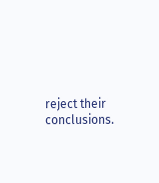reject their conclusions.